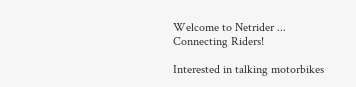Welcome to Netrider ... Connecting Riders!

Interested in talking motorbikes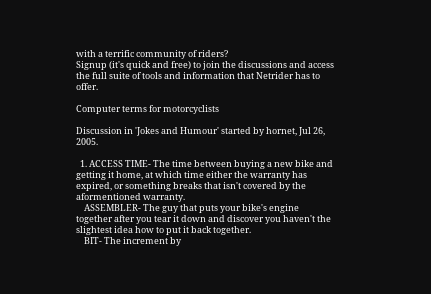with a terrific community of riders?
Signup (it's quick and free) to join the discussions and access the full suite of tools and information that Netrider has to offer.

Computer terms for motorcyclists

Discussion in 'Jokes and Humour' started by hornet, Jul 26, 2005.

  1. ACCESS TIME- The time between buying a new bike and getting it home, at which time either the warranty has expired, or something breaks that isn't covered by the aformentioned warranty.
    ASSEMBLER- The guy that puts your bike's engine together after you tear it down and discover you haven't the slightest idea how to put it back together.
    BIT- The increment by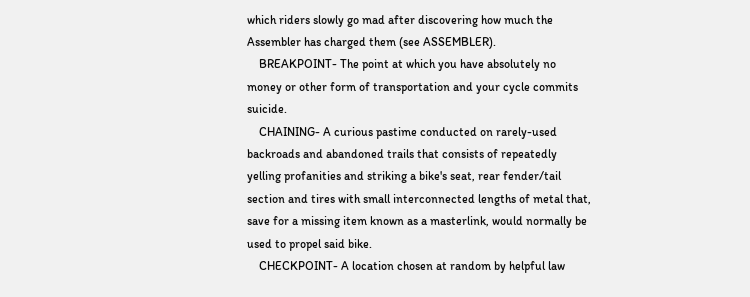which riders slowly go mad after discovering how much the Assembler has charged them (see ASSEMBLER).
    BREAKPOINT- The point at which you have absolutely no money or other form of transportation and your cycle commits suicide.
    CHAINING- A curious pastime conducted on rarely-used backroads and abandoned trails that consists of repeatedly yelling profanities and striking a bike's seat, rear fender/tail section and tires with small interconnected lengths of metal that, save for a missing item known as a masterlink, would normally be used to propel said bike.
    CHECKPOINT- A location chosen at random by helpful law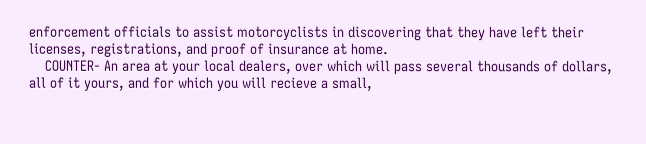enforcement officials to assist motorcyclists in discovering that they have left their licenses, registrations, and proof of insurance at home.
    COUNTER- An area at your local dealers, over which will pass several thousands of dollars, all of it yours, and for which you will recieve a small,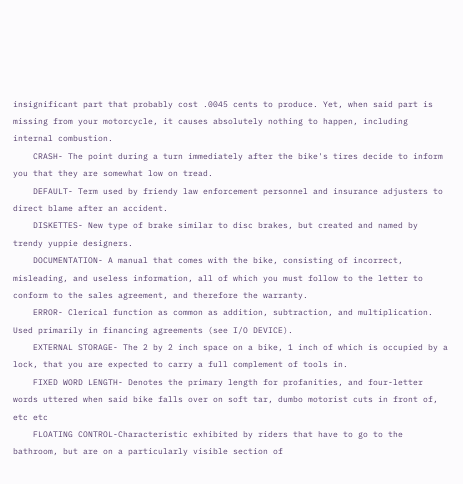insignificant part that probably cost .0045 cents to produce. Yet, when said part is missing from your motorcycle, it causes absolutely nothing to happen, including internal combustion.
    CRASH- The point during a turn immediately after the bike's tires decide to inform you that they are somewhat low on tread.
    DEFAULT- Term used by friendy law enforcement personnel and insurance adjusters to direct blame after an accident.
    DISKETTES- New type of brake similar to disc brakes, but created and named by trendy yuppie designers.
    DOCUMENTATION- A manual that comes with the bike, consisting of incorrect, misleading, and useless information, all of which you must follow to the letter to conform to the sales agreement, and therefore the warranty.
    ERROR- Clerical function as common as addition, subtraction, and multiplication. Used primarily in financing agreements (see I/O DEVICE).
    EXTERNAL STORAGE- The 2 by 2 inch space on a bike, 1 inch of which is occupied by a lock, that you are expected to carry a full complement of tools in.
    FIXED WORD LENGTH- Denotes the primary length for profanities, and four-letter words uttered when said bike falls over on soft tar, dumbo motorist cuts in front of, etc etc
    FLOATING CONTROL-Characteristic exhibited by riders that have to go to the bathroom, but are on a particularly visible section of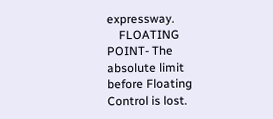expressway.
    FLOATING POINT- The absolute limit before Floating Control is lost.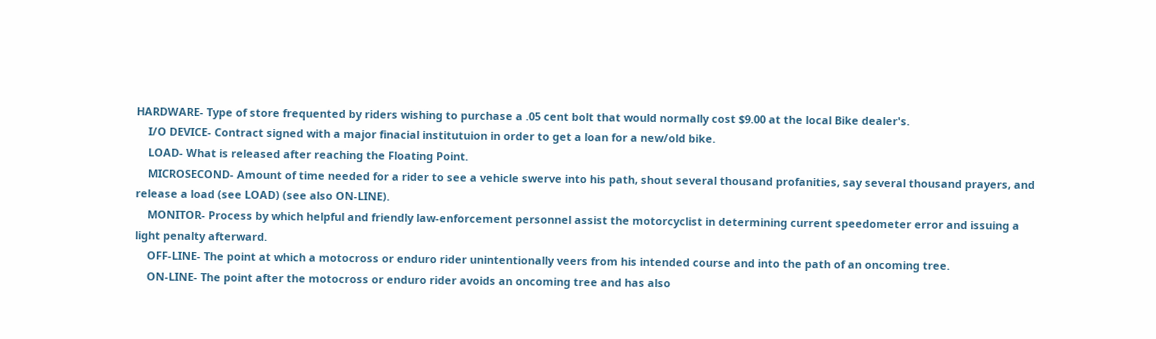HARDWARE- Type of store frequented by riders wishing to purchase a .05 cent bolt that would normally cost $9.00 at the local Bike dealer's.
    I/O DEVICE- Contract signed with a major finacial institutuion in order to get a loan for a new/old bike.
    LOAD- What is released after reaching the Floating Point.
    MICROSECOND- Amount of time needed for a rider to see a vehicle swerve into his path, shout several thousand profanities, say several thousand prayers, and release a load (see LOAD) (see also ON-LINE).
    MONITOR- Process by which helpful and friendly law-enforcement personnel assist the motorcyclist in determining current speedometer error and issuing a light penalty afterward.
    OFF-LINE- The point at which a motocross or enduro rider unintentionally veers from his intended course and into the path of an oncoming tree.
    ON-LINE- The point after the motocross or enduro rider avoids an oncoming tree and has also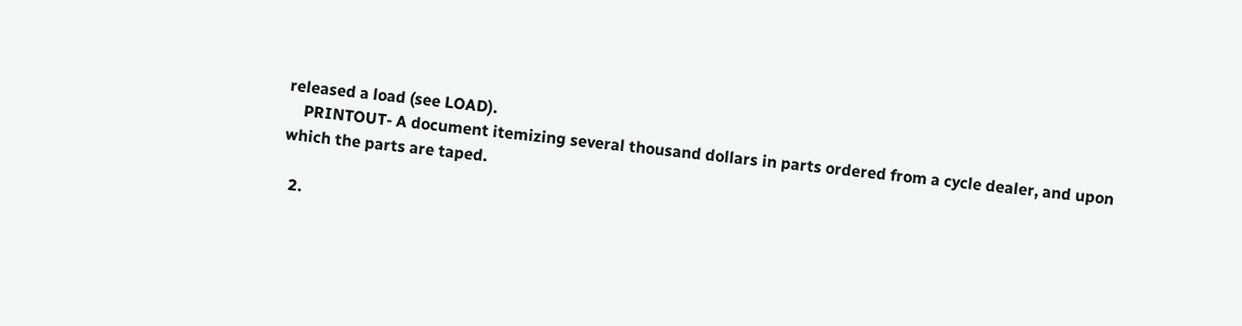released a load (see LOAD).
    PRINTOUT- A document itemizing several thousand dollars in parts ordered from a cycle dealer, and upon which the parts are taped.

  2.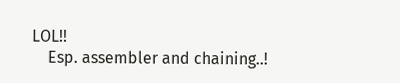LOL!!
    Esp. assembler and chaining..!